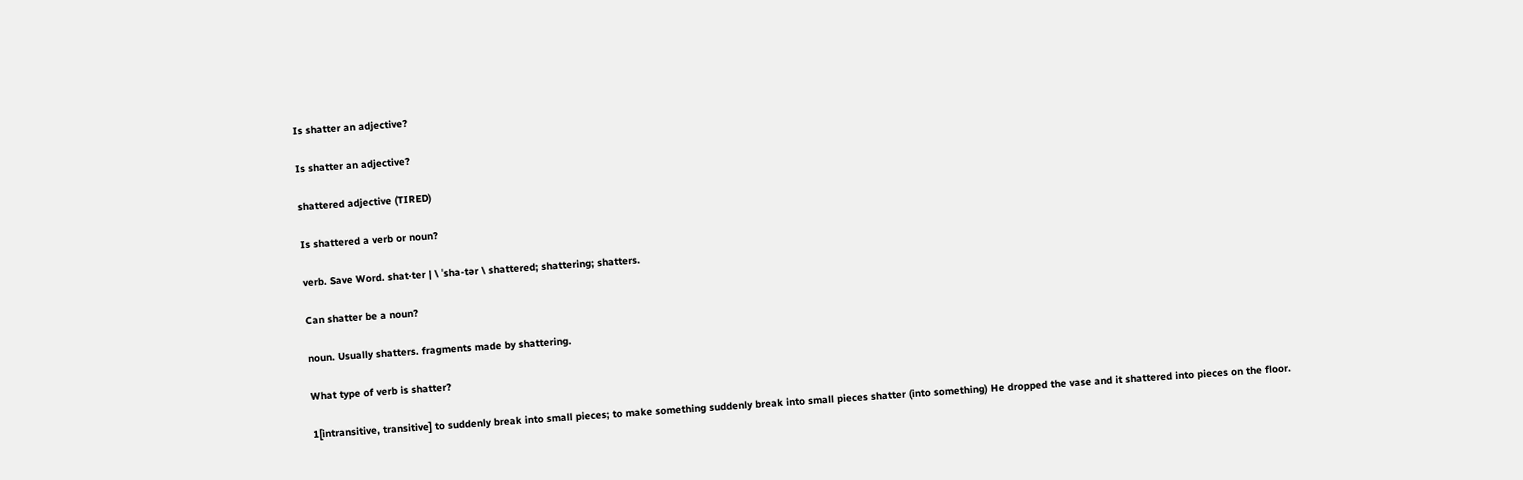Is shatter an adjective?

Is shatter an adjective?

shattered adjective (TIRED)

Is shattered a verb or noun?

verb. Save Word. shat·ter | \ ˈsha-tər \ shattered; shattering; shatters.

Can shatter be a noun?

noun. Usually shatters. fragments made by shattering.

What type of verb is shatter?

1[intransitive, transitive] to suddenly break into small pieces; to make something suddenly break into small pieces shatter (into something) He dropped the vase and it shattered into pieces on the floor.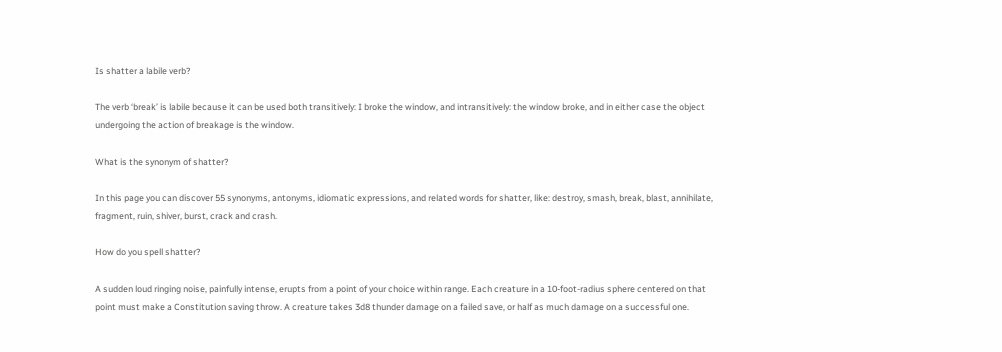Is shatter a labile verb?

The verb ‘break’ is labile because it can be used both transitively: I broke the window, and intransitively: the window broke, and in either case the object undergoing the action of breakage is the window.

What is the synonym of shatter?

In this page you can discover 55 synonyms, antonyms, idiomatic expressions, and related words for shatter, like: destroy, smash, break, blast, annihilate, fragment, ruin, shiver, burst, crack and crash.

How do you spell shatter?

A sudden loud ringing noise, painfully intense, erupts from a point of your choice within range. Each creature in a 10-foot-radius sphere centered on that point must make a Constitution saving throw. A creature takes 3d8 thunder damage on a failed save, or half as much damage on a successful one.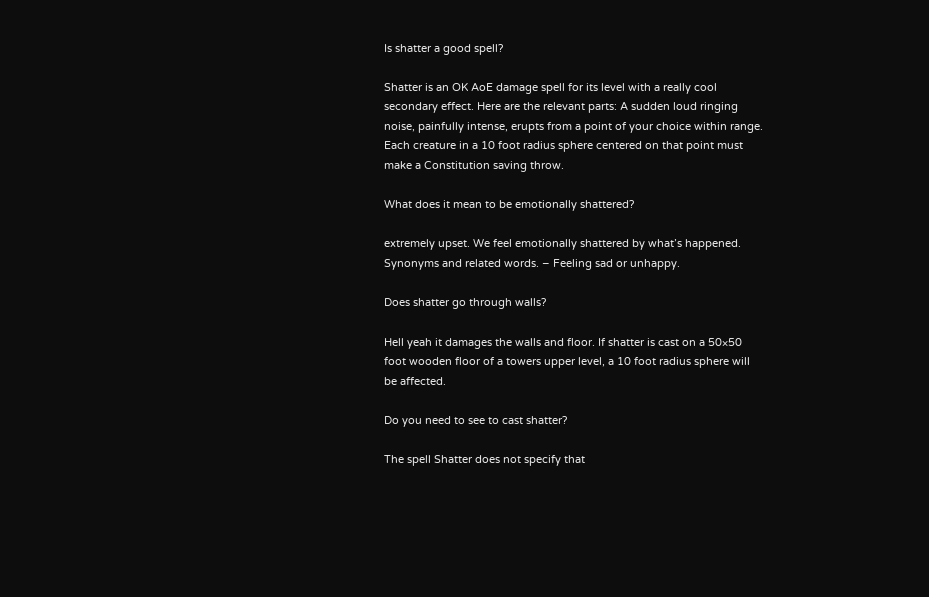Is shatter a good spell?

Shatter is an OK AoE damage spell for its level with a really cool secondary effect. Here are the relevant parts: A sudden loud ringing noise, painfully intense, erupts from a point of your choice within range. Each creature in a 10 foot radius sphere centered on that point must make a Constitution saving throw.

What does it mean to be emotionally shattered?

extremely upset. We feel emotionally shattered by what’s happened. Synonyms and related words. – Feeling sad or unhappy.

Does shatter go through walls?

Hell yeah it damages the walls and floor. If shatter is cast on a 50×50 foot wooden floor of a towers upper level, a 10 foot radius sphere will be affected.

Do you need to see to cast shatter?

The spell Shatter does not specify that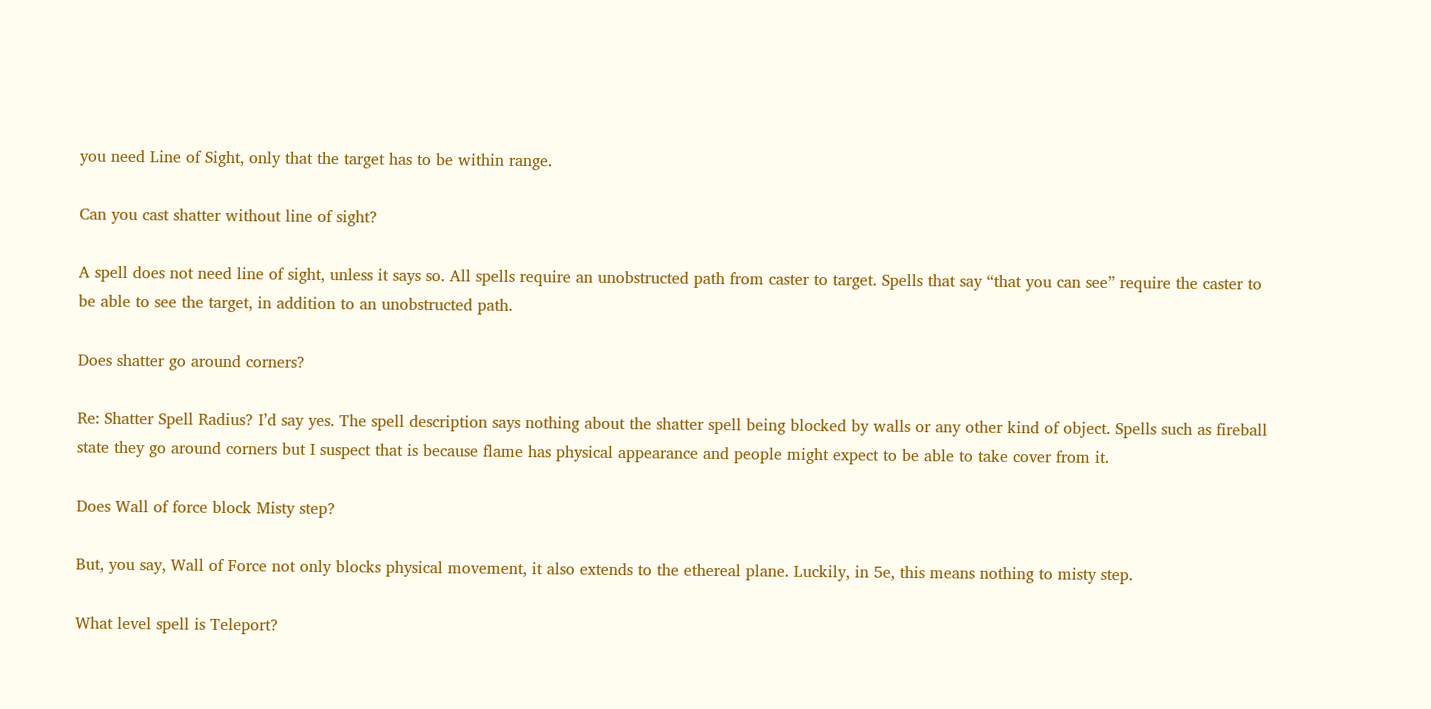you need Line of Sight, only that the target has to be within range.

Can you cast shatter without line of sight?

A spell does not need line of sight, unless it says so. All spells require an unobstructed path from caster to target. Spells that say “that you can see” require the caster to be able to see the target, in addition to an unobstructed path.

Does shatter go around corners?

Re: Shatter Spell Radius? I’d say yes. The spell description says nothing about the shatter spell being blocked by walls or any other kind of object. Spells such as fireball state they go around corners but I suspect that is because flame has physical appearance and people might expect to be able to take cover from it.

Does Wall of force block Misty step?

But, you say, Wall of Force not only blocks physical movement, it also extends to the ethereal plane. Luckily, in 5e, this means nothing to misty step.

What level spell is Teleport?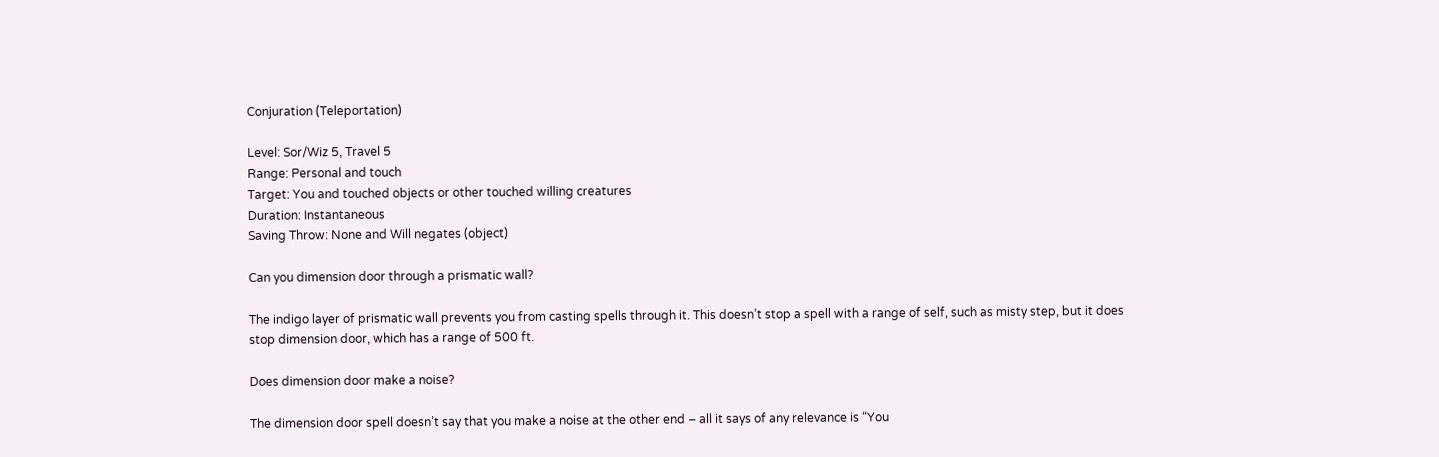Conjuration (Teleportation)

Level: Sor/Wiz 5, Travel 5
Range: Personal and touch
Target: You and touched objects or other touched willing creatures
Duration: Instantaneous
Saving Throw: None and Will negates (object)

Can you dimension door through a prismatic wall?

The indigo layer of prismatic wall prevents you from casting spells through it. This doesn’t stop a spell with a range of self, such as misty step, but it does stop dimension door, which has a range of 500 ft.

Does dimension door make a noise?

The dimension door spell doesn’t say that you make a noise at the other end – all it says of any relevance is “You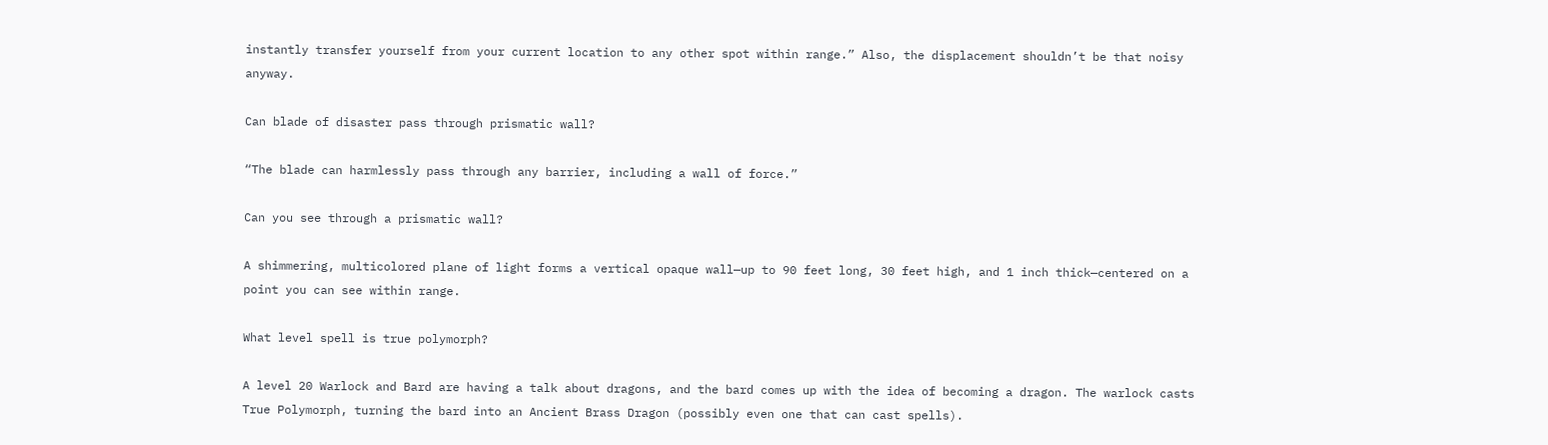instantly transfer yourself from your current location to any other spot within range.” Also, the displacement shouldn’t be that noisy anyway.

Can blade of disaster pass through prismatic wall?

“The blade can harmlessly pass through any barrier, including a wall of force.”

Can you see through a prismatic wall?

A shimmering, multicolored plane of light forms a vertical opaque wall—up to 90 feet long, 30 feet high, and 1 inch thick—centered on a point you can see within range.

What level spell is true polymorph?

A level 20 Warlock and Bard are having a talk about dragons, and the bard comes up with the idea of becoming a dragon. The warlock casts True Polymorph, turning the bard into an Ancient Brass Dragon (possibly even one that can cast spells).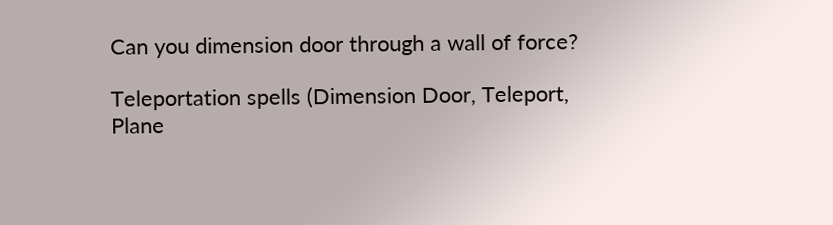Can you dimension door through a wall of force?

Teleportation spells (Dimension Door, Teleport, Plane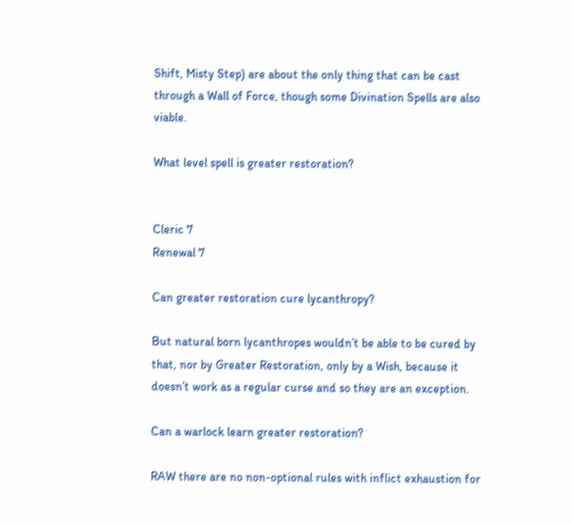Shift, Misty Step) are about the only thing that can be cast through a Wall of Force, though some Divination Spells are also viable.

What level spell is greater restoration?


Cleric 7
Renewal 7

Can greater restoration cure lycanthropy?

But natural born lycanthropes wouldn’t be able to be cured by that, nor by Greater Restoration, only by a Wish, because it doesn’t work as a regular curse and so they are an exception.

Can a warlock learn greater restoration?

RAW there are no non-optional rules with inflict exhaustion for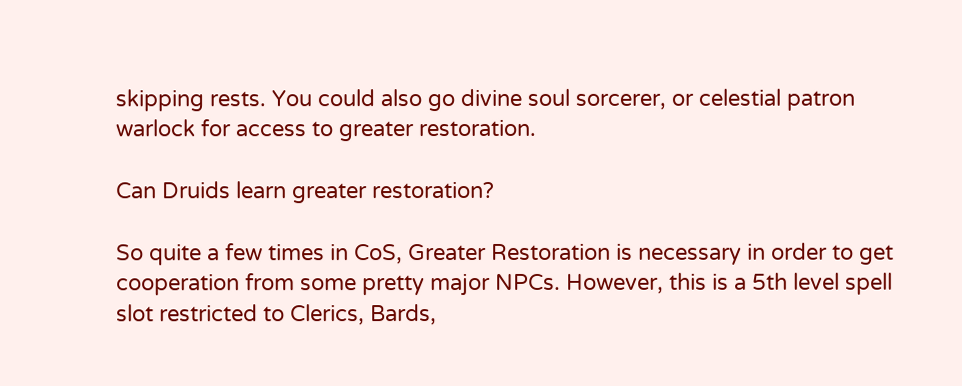skipping rests. You could also go divine soul sorcerer, or celestial patron warlock for access to greater restoration.

Can Druids learn greater restoration?

So quite a few times in CoS, Greater Restoration is necessary in order to get cooperation from some pretty major NPCs. However, this is a 5th level spell slot restricted to Clerics, Bards,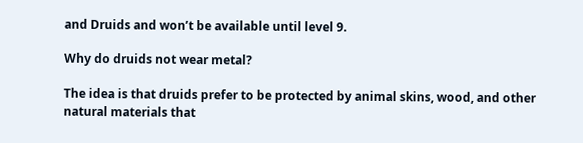and Druids and won’t be available until level 9.

Why do druids not wear metal?

The idea is that druids prefer to be protected by animal skins, wood, and other natural materials that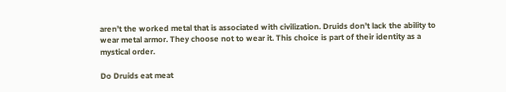aren’t the worked metal that is associated with civilization. Druids don’t lack the ability to wear metal armor. They choose not to wear it. This choice is part of their identity as a mystical order.

Do Druids eat meat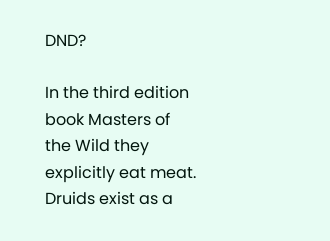DND?

In the third edition book Masters of the Wild they explicitly eat meat. Druids exist as a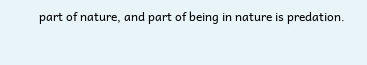part of nature, and part of being in nature is predation.